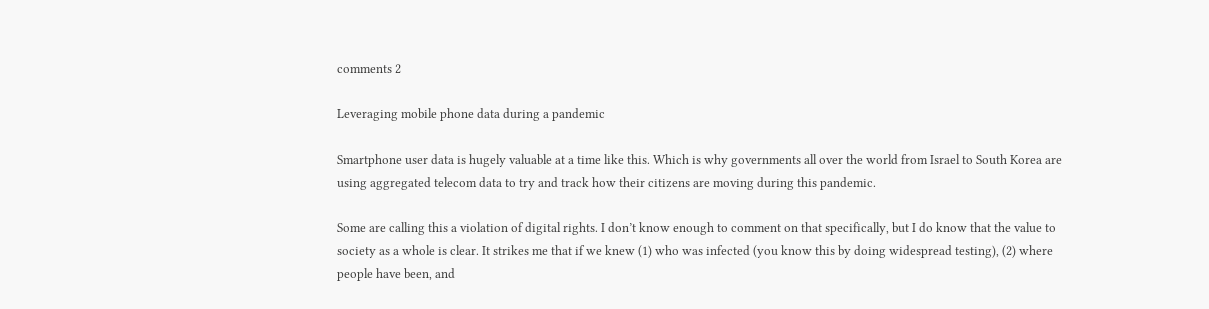comments 2

Leveraging mobile phone data during a pandemic

Smartphone user data is hugely valuable at a time like this. Which is why governments all over the world from Israel to South Korea are using aggregated telecom data to try and track how their citizens are moving during this pandemic.

Some are calling this a violation of digital rights. I don’t know enough to comment on that specifically, but I do know that the value to society as a whole is clear. It strikes me that if we knew (1) who was infected (you know this by doing widespread testing), (2) where people have been, and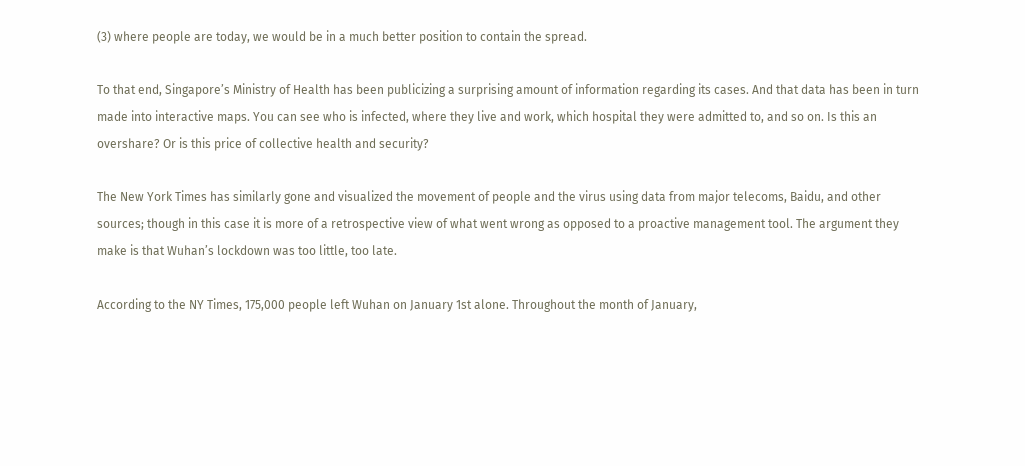(3) where people are today, we would be in a much better position to contain the spread.

To that end, Singapore’s Ministry of Health has been publicizing a surprising amount of information regarding its cases. And that data has been in turn made into interactive maps. You can see who is infected, where they live and work, which hospital they were admitted to, and so on. Is this an overshare? Or is this price of collective health and security?

The New York Times has similarly gone and visualized the movement of people and the virus using data from major telecoms, Baidu, and other sources; though in this case it is more of a retrospective view of what went wrong as opposed to a proactive management tool. The argument they make is that Wuhan’s lockdown was too little, too late.

According to the NY Times, 175,000 people left Wuhan on January 1st alone. Throughout the month of January,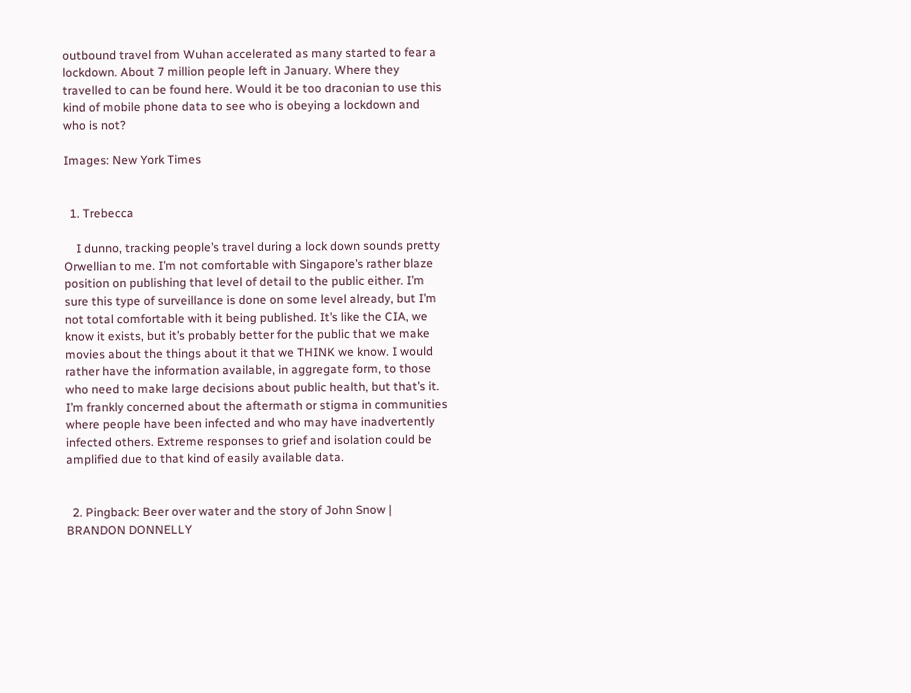outbound travel from Wuhan accelerated as many started to fear a lockdown. About 7 million people left in January. Where they travelled to can be found here. Would it be too draconian to use this kind of mobile phone data to see who is obeying a lockdown and who is not?

Images: New York Times


  1. Trebecca

    I dunno, tracking people’s travel during a lock down sounds pretty Orwellian to me. I’m not comfortable with Singapore’s rather blaze position on publishing that level of detail to the public either. I’m sure this type of surveillance is done on some level already, but I’m not total comfortable with it being published. It’s like the CIA, we know it exists, but it’s probably better for the public that we make movies about the things about it that we THINK we know. I would rather have the information available, in aggregate form, to those who need to make large decisions about public health, but that’s it. I’m frankly concerned about the aftermath or stigma in communities where people have been infected and who may have inadvertently infected others. Extreme responses to grief and isolation could be amplified due to that kind of easily available data.


  2. Pingback: Beer over water and the story of John Snow | BRANDON DONNELLY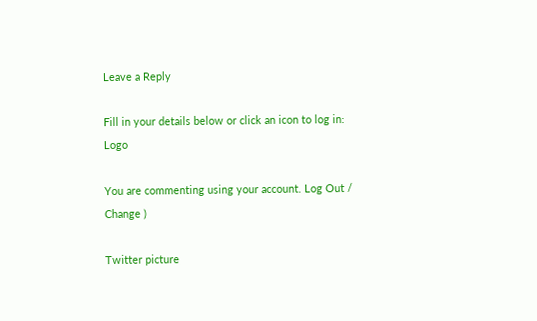Leave a Reply

Fill in your details below or click an icon to log in: Logo

You are commenting using your account. Log Out /  Change )

Twitter picture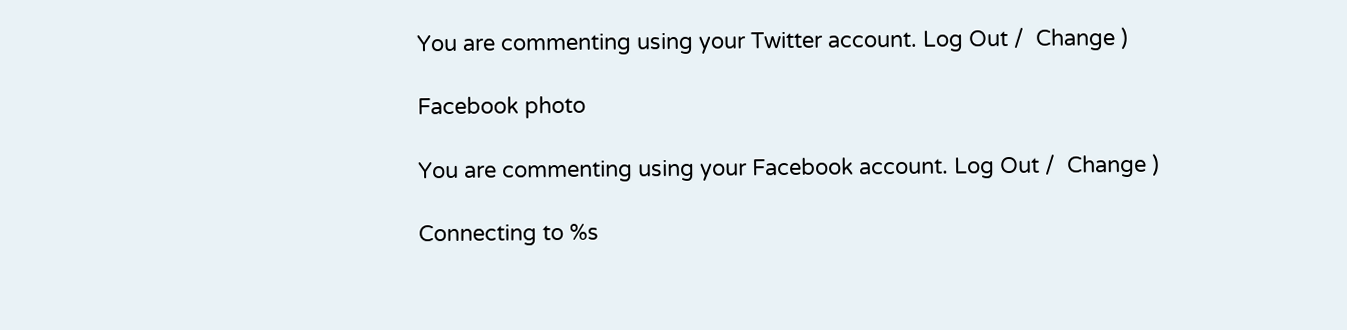You are commenting using your Twitter account. Log Out /  Change )

Facebook photo

You are commenting using your Facebook account. Log Out /  Change )

Connecting to %s